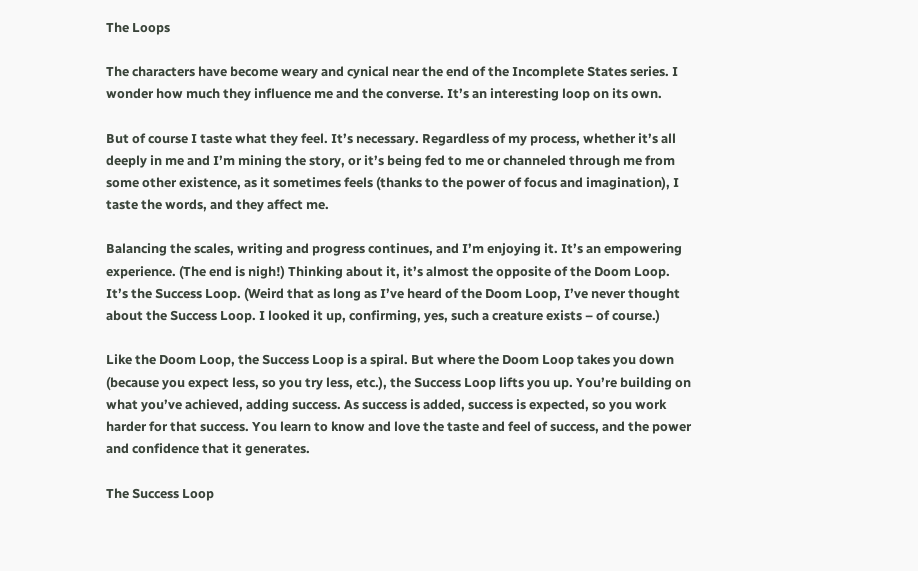The Loops

The characters have become weary and cynical near the end of the Incomplete States series. I wonder how much they influence me and the converse. It’s an interesting loop on its own.

But of course I taste what they feel. It’s necessary. Regardless of my process, whether it’s all deeply in me and I’m mining the story, or it’s being fed to me or channeled through me from some other existence, as it sometimes feels (thanks to the power of focus and imagination), I taste the words, and they affect me.

Balancing the scales, writing and progress continues, and I’m enjoying it. It’s an empowering experience. (The end is nigh!) Thinking about it, it’s almost the opposite of the Doom Loop. It’s the Success Loop. (Weird that as long as I’ve heard of the Doom Loop, I’ve never thought about the Success Loop. I looked it up, confirming, yes, such a creature exists – of course.)

Like the Doom Loop, the Success Loop is a spiral. But where the Doom Loop takes you down (because you expect less, so you try less, etc.), the Success Loop lifts you up. You’re building on what you’ve achieved, adding success. As success is added, success is expected, so you work harder for that success. You learn to know and love the taste and feel of success, and the power and confidence that it generates.

The Success Loop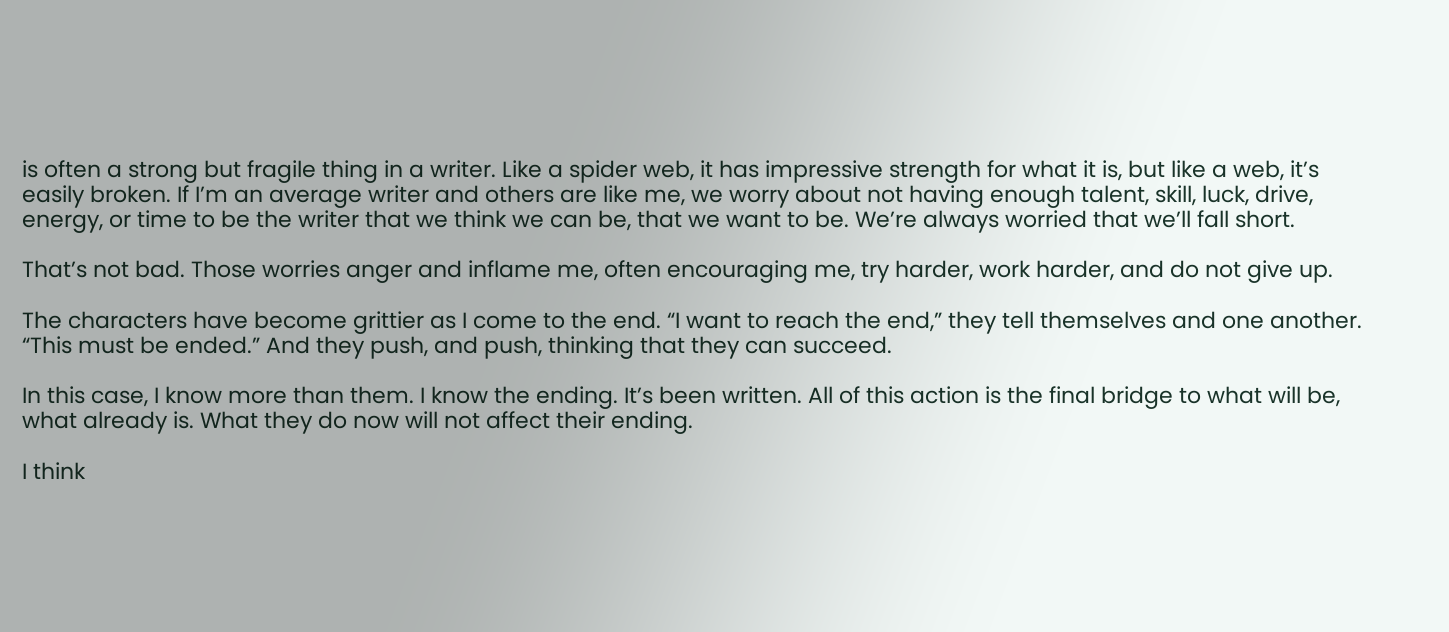is often a strong but fragile thing in a writer. Like a spider web, it has impressive strength for what it is, but like a web, it’s easily broken. If I’m an average writer and others are like me, we worry about not having enough talent, skill, luck, drive, energy, or time to be the writer that we think we can be, that we want to be. We’re always worried that we’ll fall short.

That’s not bad. Those worries anger and inflame me, often encouraging me, try harder, work harder, and do not give up.

The characters have become grittier as I come to the end. “I want to reach the end,” they tell themselves and one another. “This must be ended.” And they push, and push, thinking that they can succeed.

In this case, I know more than them. I know the ending. It’s been written. All of this action is the final bridge to what will be, what already is. What they do now will not affect their ending.

I think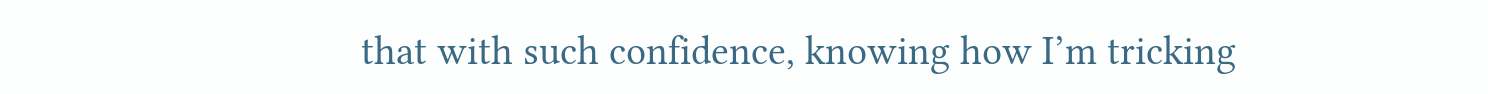that with such confidence, knowing how I’m tricking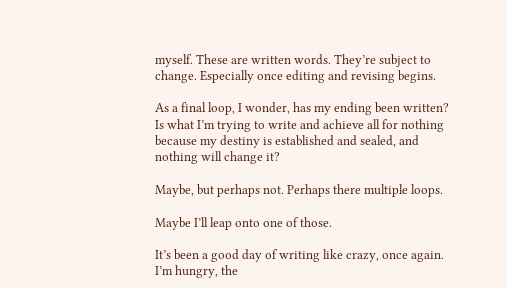myself. These are written words. They’re subject to change. Especially once editing and revising begins.

As a final loop, I wonder, has my ending been written? Is what I’m trying to write and achieve all for nothing because my destiny is established and sealed, and nothing will change it?

Maybe, but perhaps not. Perhaps there multiple loops.

Maybe I’ll leap onto one of those.

It’s been a good day of writing like crazy, once again. I’m hungry, the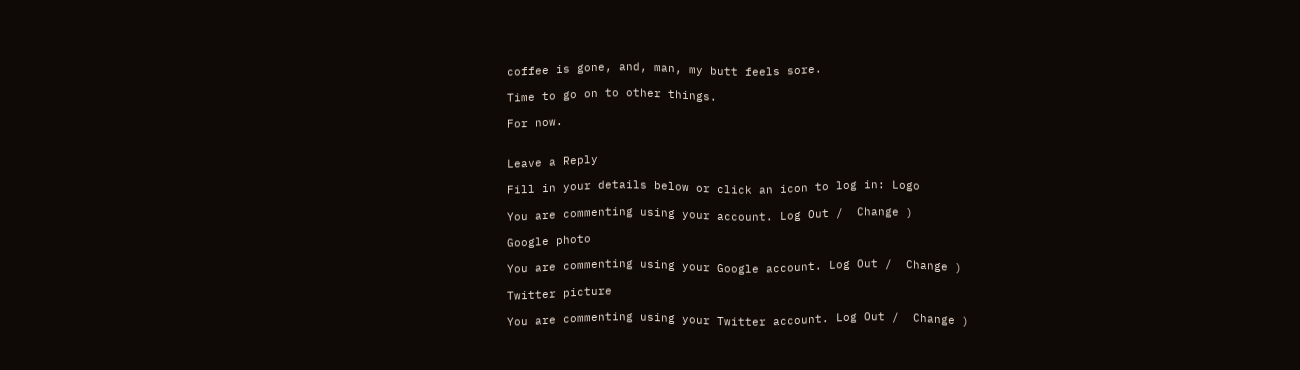coffee is gone, and, man, my butt feels sore.

Time to go on to other things.

For now.


Leave a Reply

Fill in your details below or click an icon to log in: Logo

You are commenting using your account. Log Out /  Change )

Google photo

You are commenting using your Google account. Log Out /  Change )

Twitter picture

You are commenting using your Twitter account. Log Out /  Change )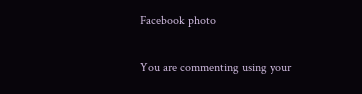Facebook photo

You are commenting using your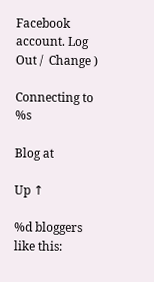Facebook account. Log Out /  Change )

Connecting to %s

Blog at

Up ↑

%d bloggers like this: